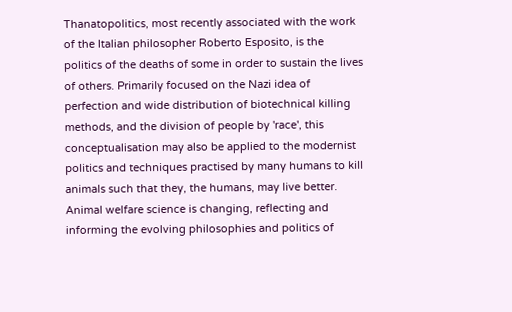Thanatopolitics, most recently associated with the work of the Italian philosopher Roberto Esposito, is the politics of the deaths of some in order to sustain the lives of others. Primarily focused on the Nazi idea of perfection and wide distribution of biotechnical killing methods, and the division of people by 'race', this conceptualisation may also be applied to the modernist politics and techniques practised by many humans to kill animals such that they, the humans, may live better. Animal welfare science is changing, reflecting and informing the evolving philosophies and politics of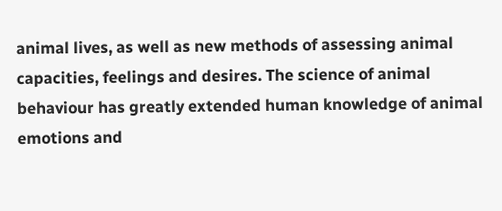animal lives, as well as new methods of assessing animal capacities, feelings and desires. The science of animal behaviour has greatly extended human knowledge of animal emotions and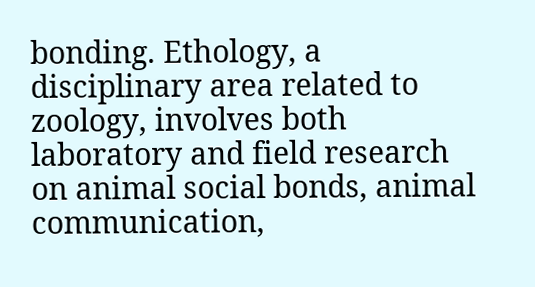bonding. Ethology, a disciplinary area related to zoology, involves both laboratory and field research on animal social bonds, animal communication,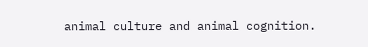animal culture and animal cognition.